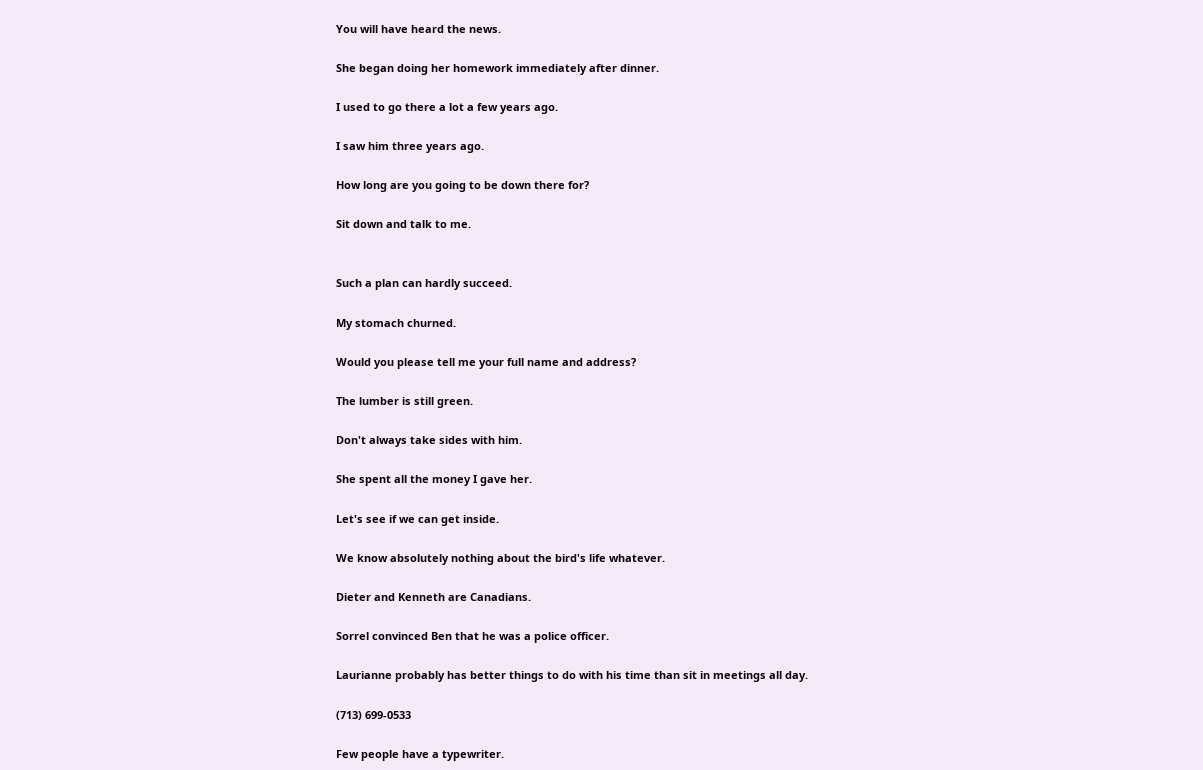You will have heard the news.

She began doing her homework immediately after dinner.

I used to go there a lot a few years ago.

I saw him three years ago.

How long are you going to be down there for?

Sit down and talk to me.


Such a plan can hardly succeed.

My stomach churned.

Would you please tell me your full name and address?

The lumber is still green.

Don't always take sides with him.

She spent all the money I gave her.

Let's see if we can get inside.

We know absolutely nothing about the bird's life whatever.

Dieter and Kenneth are Canadians.

Sorrel convinced Ben that he was a police officer.

Laurianne probably has better things to do with his time than sit in meetings all day.

(713) 699-0533

Few people have a typewriter.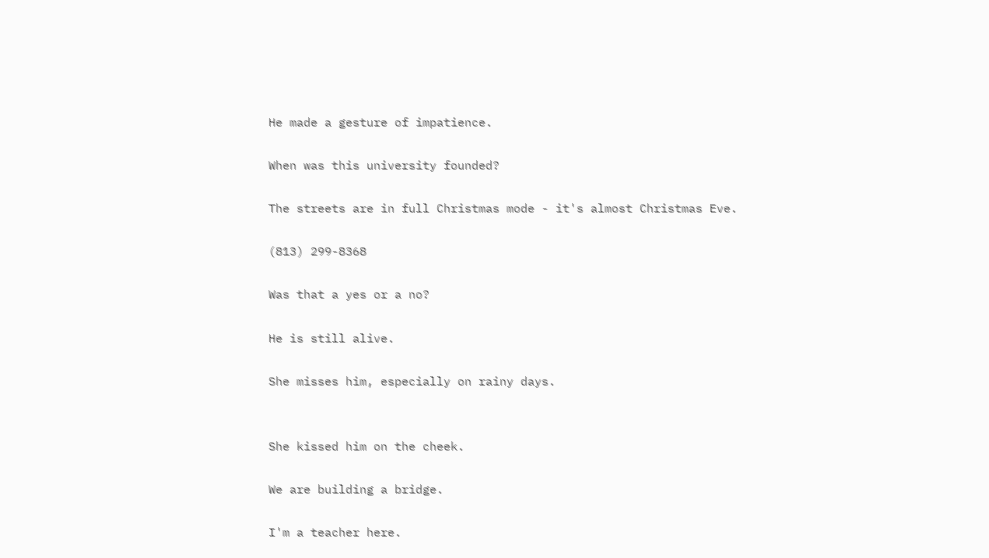He made a gesture of impatience.

When was this university founded?

The streets are in full Christmas mode - it's almost Christmas Eve.

(813) 299-8368

Was that a yes or a no?

He is still alive.

She misses him, especially on rainy days.


She kissed him on the cheek.

We are building a bridge.

I'm a teacher here.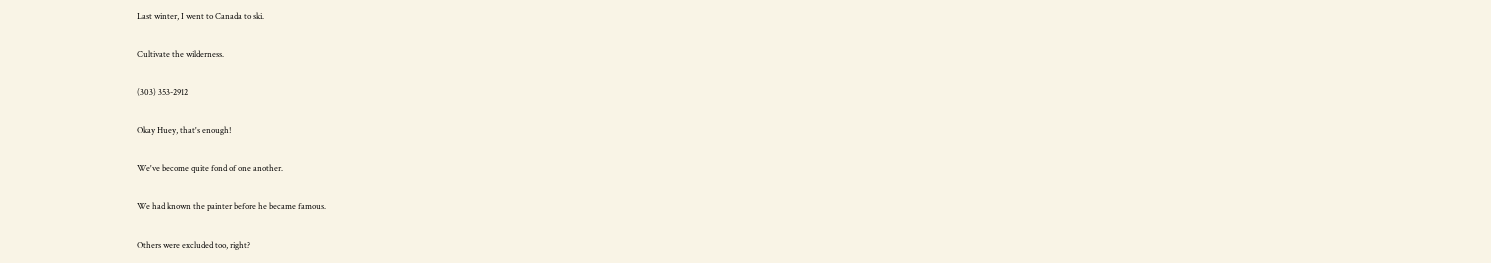Last winter, I went to Canada to ski.

Cultivate the wilderness.

(303) 353-2912

Okay Huey, that's enough!

We've become quite fond of one another.

We had known the painter before he became famous.

Others were excluded too, right?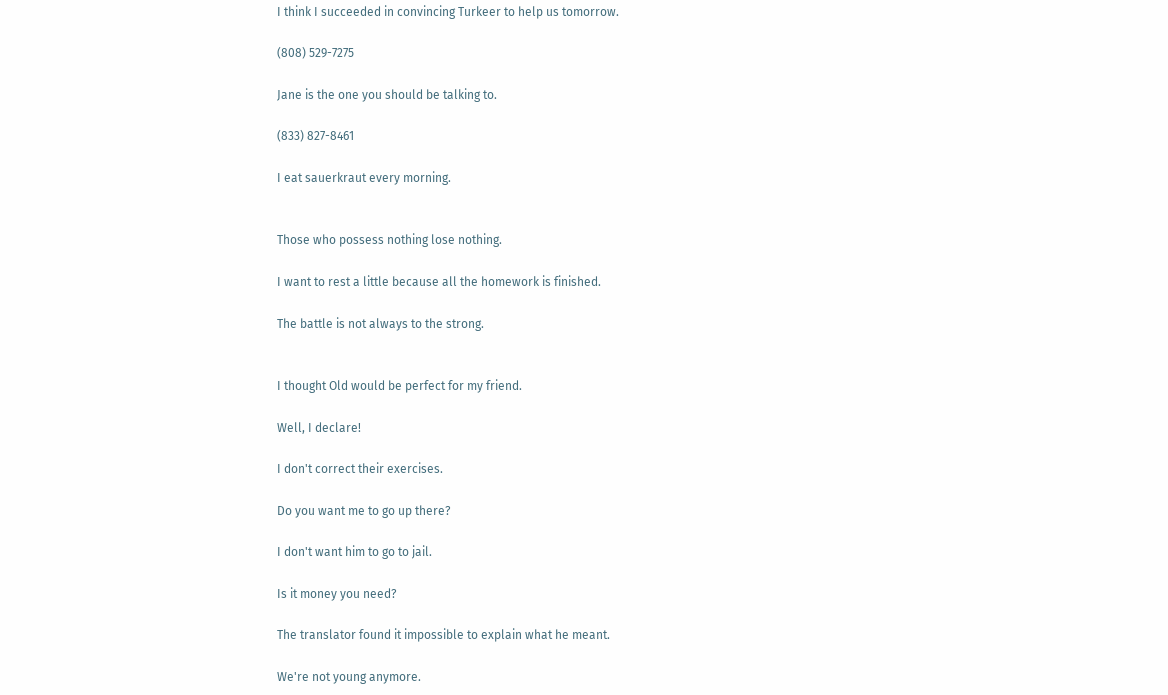I think I succeeded in convincing Turkeer to help us tomorrow.

(808) 529-7275

Jane is the one you should be talking to.

(833) 827-8461

I eat sauerkraut every morning.


Those who possess nothing lose nothing.

I want to rest a little because all the homework is finished.

The battle is not always to the strong.


I thought Old would be perfect for my friend.

Well, I declare!

I don't correct their exercises.

Do you want me to go up there?

I don't want him to go to jail.

Is it money you need?

The translator found it impossible to explain what he meant.

We're not young anymore.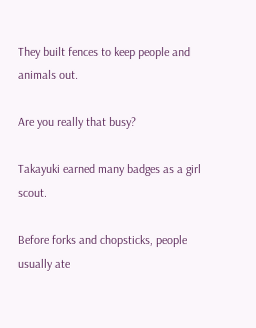They built fences to keep people and animals out.

Are you really that busy?

Takayuki earned many badges as a girl scout.

Before forks and chopsticks, people usually ate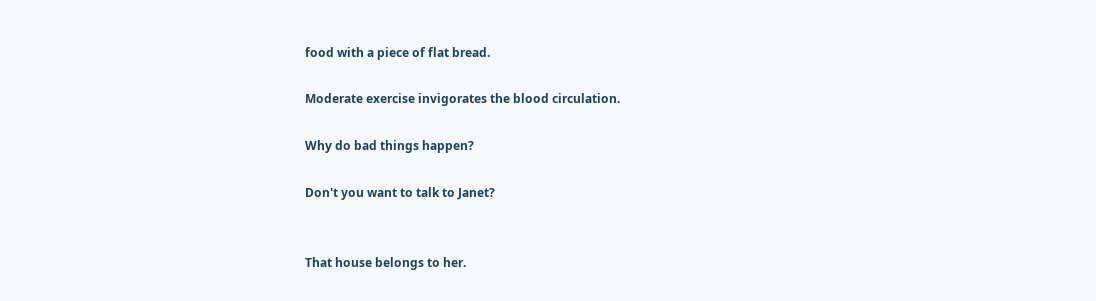food with a piece of flat bread.

Moderate exercise invigorates the blood circulation.

Why do bad things happen?

Don't you want to talk to Janet?


That house belongs to her.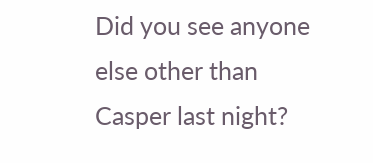Did you see anyone else other than Casper last night?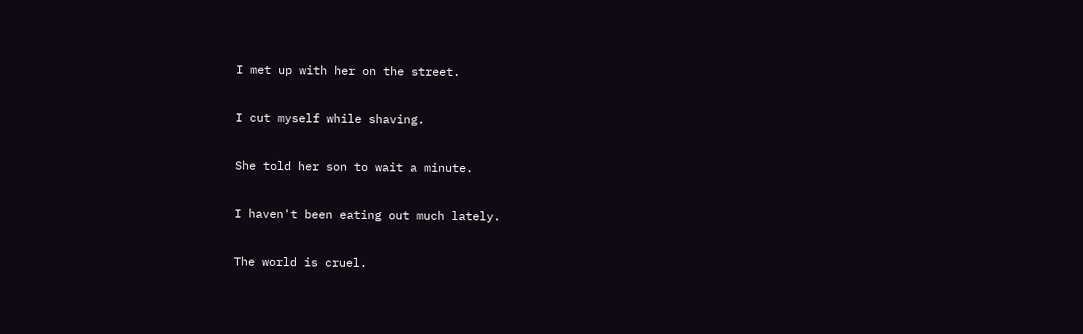I met up with her on the street.

I cut myself while shaving.

She told her son to wait a minute.

I haven't been eating out much lately.

The world is cruel.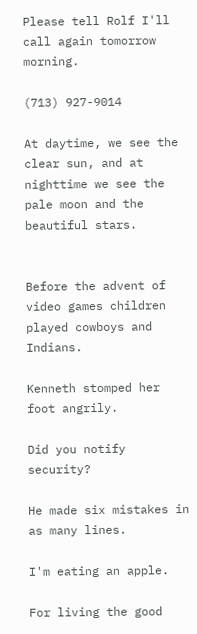Please tell Rolf I'll call again tomorrow morning.

(713) 927-9014

At daytime, we see the clear sun, and at nighttime we see the pale moon and the beautiful stars.


Before the advent of video games children played cowboys and Indians.

Kenneth stomped her foot angrily.

Did you notify security?

He made six mistakes in as many lines.

I'm eating an apple.

For living the good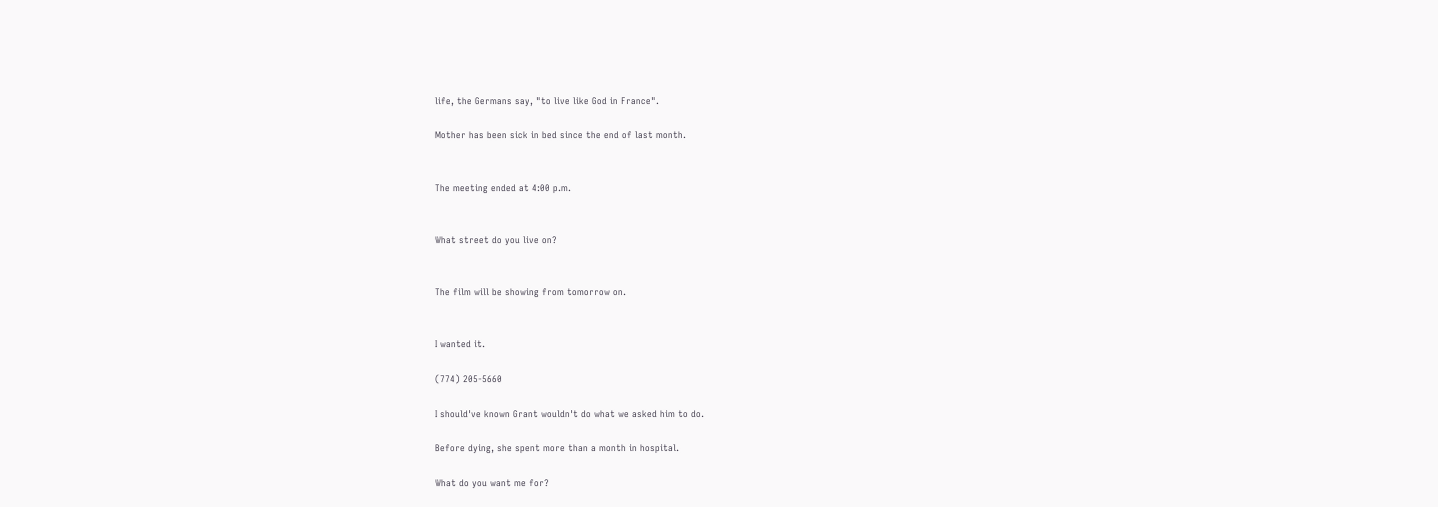life, the Germans say, "to live like God in France".

Mother has been sick in bed since the end of last month.


The meeting ended at 4:00 p.m.


What street do you live on?


The film will be showing from tomorrow on.


I wanted it.

(774) 205-5660

I should've known Grant wouldn't do what we asked him to do.

Before dying, she spent more than a month in hospital.

What do you want me for?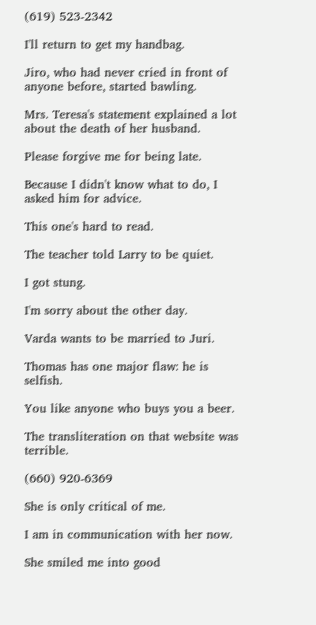(619) 523-2342

I'll return to get my handbag.

Jiro, who had never cried in front of anyone before, started bawling.

Mrs. Teresa's statement explained a lot about the death of her husband.

Please forgive me for being late.

Because I didn't know what to do, I asked him for advice.

This one's hard to read.

The teacher told Larry to be quiet.

I got stung.

I'm sorry about the other day.

Varda wants to be married to Juri.

Thomas has one major flaw: he is selfish.

You like anyone who buys you a beer.

The transliteration on that website was terrible.

(660) 920-6369

She is only critical of me.

I am in communication with her now.

She smiled me into good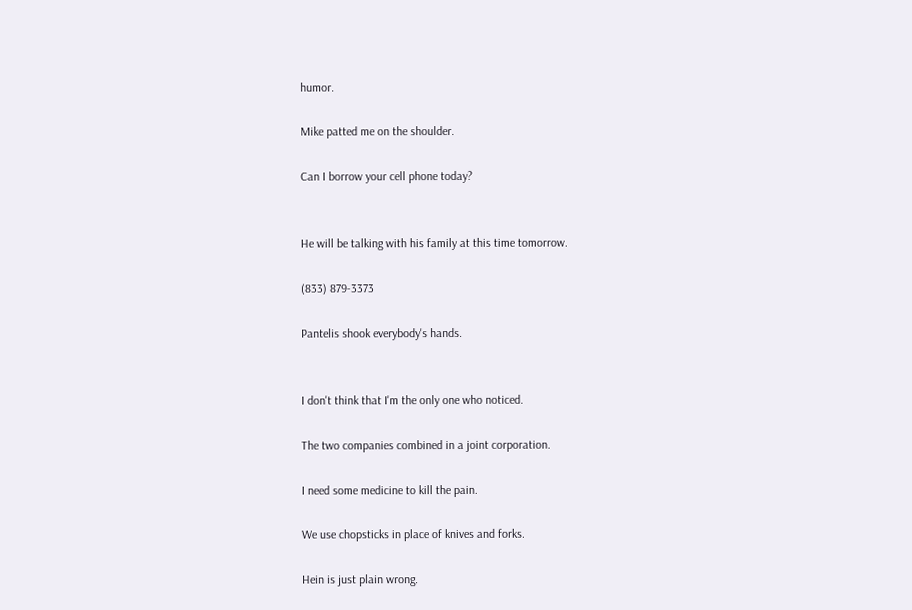humor.

Mike patted me on the shoulder.

Can I borrow your cell phone today?


He will be talking with his family at this time tomorrow.

(833) 879-3373

Pantelis shook everybody's hands.


I don't think that I'm the only one who noticed.

The two companies combined in a joint corporation.

I need some medicine to kill the pain.

We use chopsticks in place of knives and forks.

Hein is just plain wrong.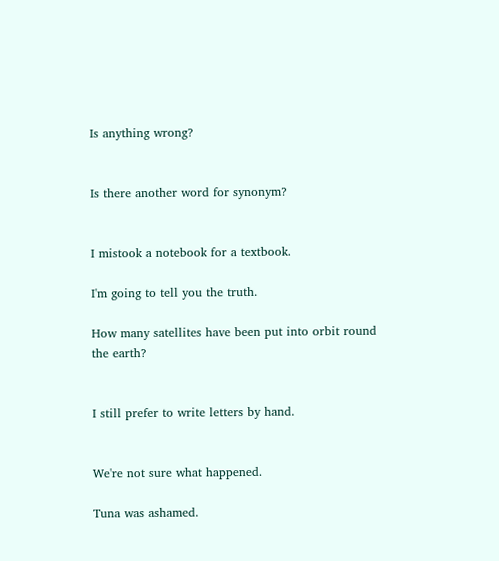Is anything wrong?


Is there another word for synonym?


I mistook a notebook for a textbook.

I'm going to tell you the truth.

How many satellites have been put into orbit round the earth?


I still prefer to write letters by hand.


We're not sure what happened.

Tuna was ashamed.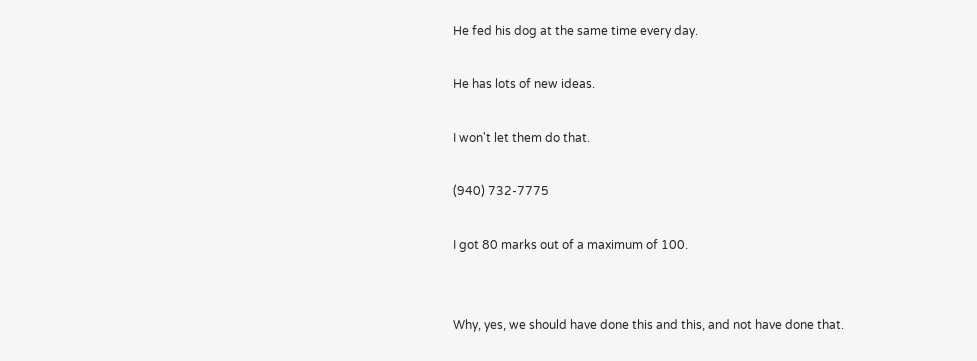He fed his dog at the same time every day.

He has lots of new ideas.

I won't let them do that.

(940) 732-7775

I got 80 marks out of a maximum of 100.


Why, yes, we should have done this and this, and not have done that.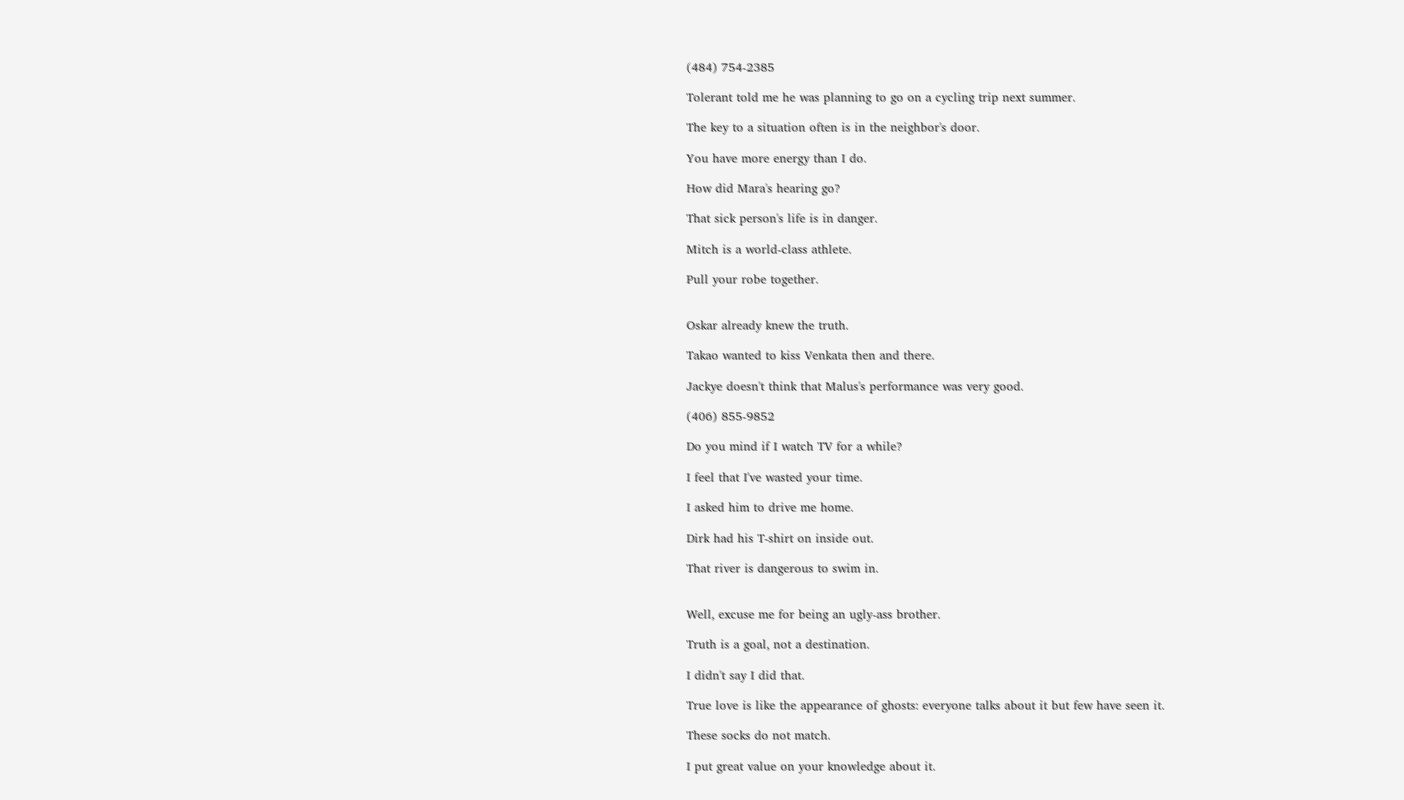(484) 754-2385

Tolerant told me he was planning to go on a cycling trip next summer.

The key to a situation often is in the neighbor's door.

You have more energy than I do.

How did Mara's hearing go?

That sick person's life is in danger.

Mitch is a world-class athlete.

Pull your robe together.


Oskar already knew the truth.

Takao wanted to kiss Venkata then and there.

Jackye doesn't think that Malus's performance was very good.

(406) 855-9852

Do you mind if I watch TV for a while?

I feel that I've wasted your time.

I asked him to drive me home.

Dirk had his T-shirt on inside out.

That river is dangerous to swim in.


Well, excuse me for being an ugly-ass brother.

Truth is a goal, not a destination.

I didn't say I did that.

True love is like the appearance of ghosts: everyone talks about it but few have seen it.

These socks do not match.

I put great value on your knowledge about it.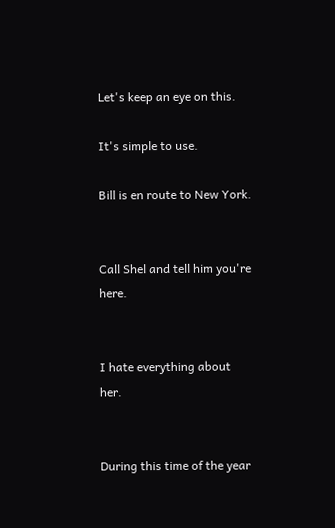Let's keep an eye on this.

It's simple to use.

Bill is en route to New York.


Call Shel and tell him you're here.


I hate everything about her.


During this time of the year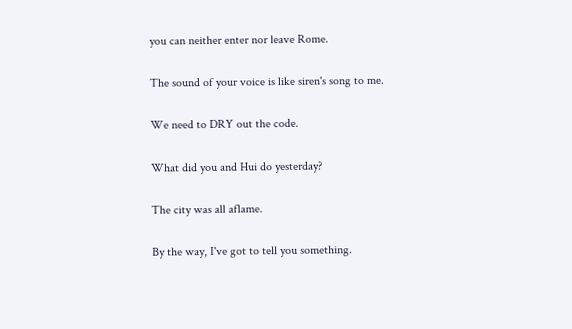you can neither enter nor leave Rome.

The sound of your voice is like siren's song to me.

We need to DRY out the code.

What did you and Hui do yesterday?

The city was all aflame.

By the way, I've got to tell you something.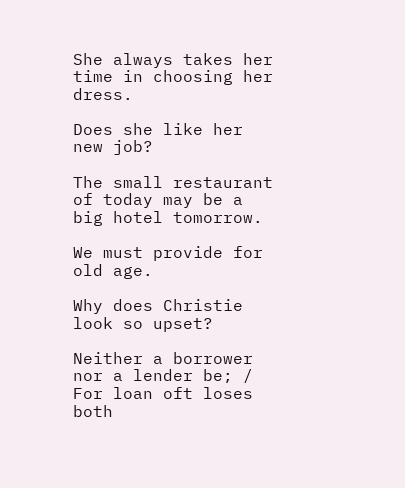She always takes her time in choosing her dress.

Does she like her new job?

The small restaurant of today may be a big hotel tomorrow.

We must provide for old age.

Why does Christie look so upset?

Neither a borrower nor a lender be; / For loan oft loses both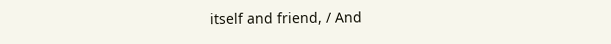itself and friend, / And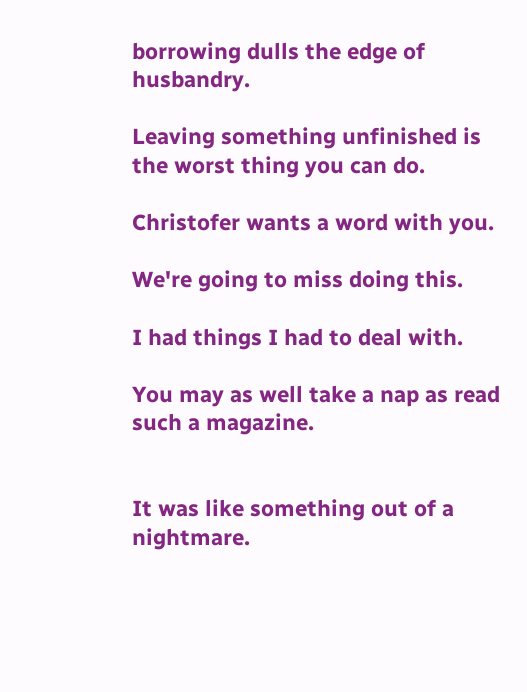borrowing dulls the edge of husbandry.

Leaving something unfinished is the worst thing you can do.

Christofer wants a word with you.

We're going to miss doing this.

I had things I had to deal with.

You may as well take a nap as read such a magazine.


It was like something out of a nightmare.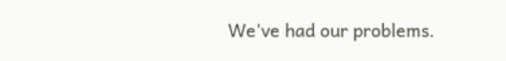We've had our problems.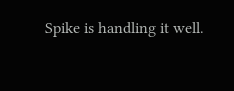Spike is handling it well.